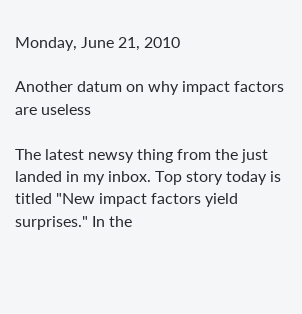Monday, June 21, 2010

Another datum on why impact factors are useless

The latest newsy thing from the just landed in my inbox. Top story today is titled "New impact factors yield surprises." In the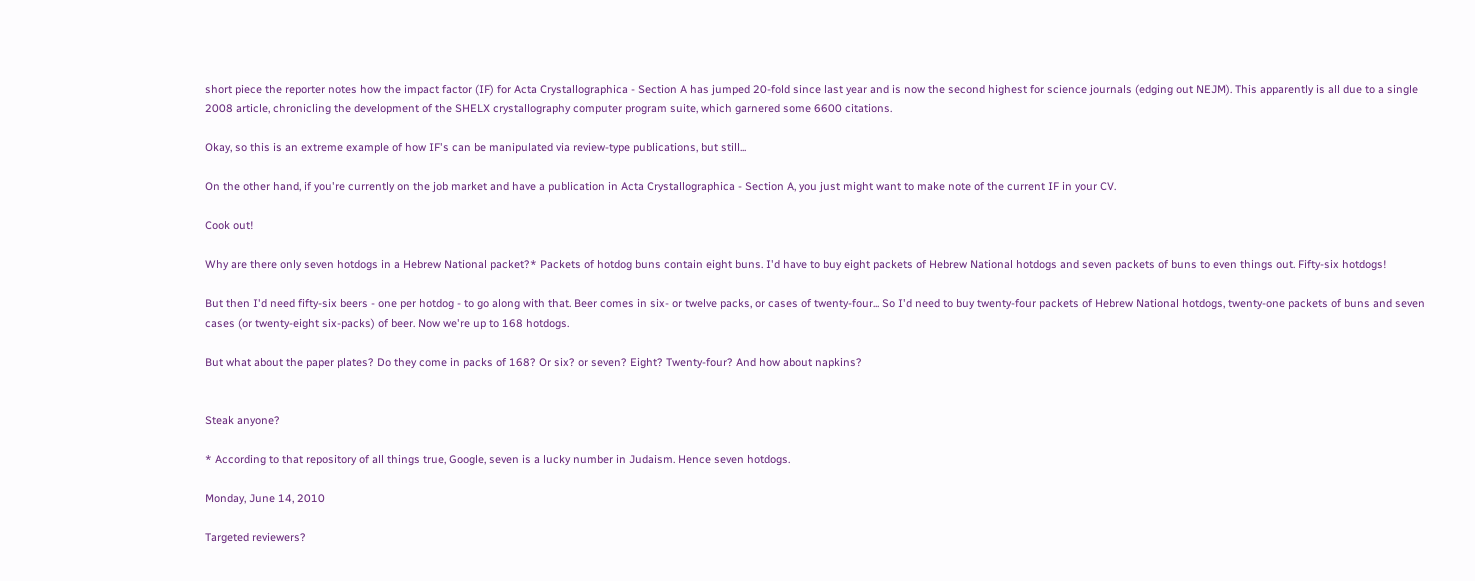short piece the reporter notes how the impact factor (IF) for Acta Crystallographica - Section A has jumped 20-fold since last year and is now the second highest for science journals (edging out NEJM). This apparently is all due to a single 2008 article, chronicling the development of the SHELX crystallography computer program suite, which garnered some 6600 citations.

Okay, so this is an extreme example of how IF's can be manipulated via review-type publications, but still...

On the other hand, if you're currently on the job market and have a publication in Acta Crystallographica - Section A, you just might want to make note of the current IF in your CV.

Cook out!

Why are there only seven hotdogs in a Hebrew National packet?* Packets of hotdog buns contain eight buns. I'd have to buy eight packets of Hebrew National hotdogs and seven packets of buns to even things out. Fifty-six hotdogs!

But then I'd need fifty-six beers - one per hotdog - to go along with that. Beer comes in six- or twelve packs, or cases of twenty-four... So I'd need to buy twenty-four packets of Hebrew National hotdogs, twenty-one packets of buns and seven cases (or twenty-eight six-packs) of beer. Now we're up to 168 hotdogs.

But what about the paper plates? Do they come in packs of 168? Or six? or seven? Eight? Twenty-four? And how about napkins?


Steak anyone?

* According to that repository of all things true, Google, seven is a lucky number in Judaism. Hence seven hotdogs.

Monday, June 14, 2010

Targeted reviewers?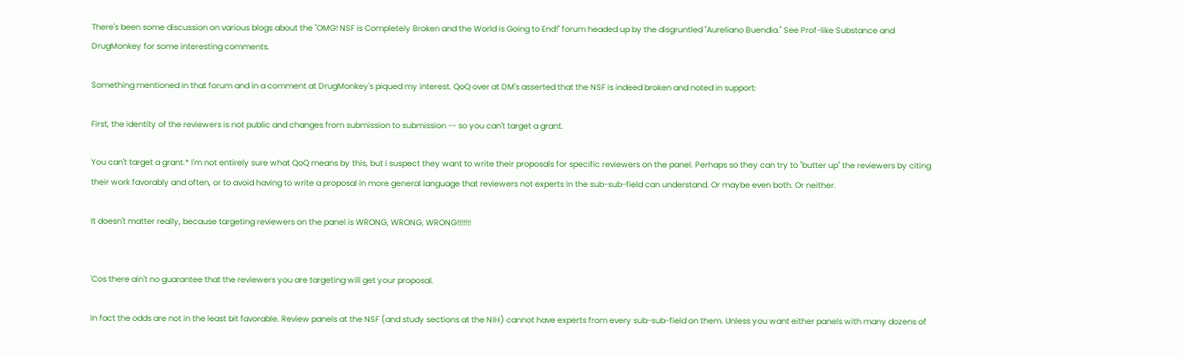There's been some discussion on various blogs about the "OMG! NSF is Completely Broken and the World is Going to End!" forum headed up by the disgruntled "Aureliano Buendia." See Prof-like Substance and DrugMonkey for some interesting comments.

Something mentioned in that forum and in a comment at DrugMonkey's piqued my interest. QoQ over at DM's asserted that the NSF is indeed broken and noted in support:

First, the identity of the reviewers is not public and changes from submission to submission -- so you can't target a grant.

You can't target a grant.* I'm not entirely sure what QoQ means by this, but I suspect they want to write their proposals for specific reviewers on the panel. Perhaps so they can try to "butter up" the reviewers by citing their work favorably and often, or to avoid having to write a proposal in more general language that reviewers not experts in the sub-sub-field can understand. Or maybe even both. Or neither.

It doesn't matter really, because targeting reviewers on the panel is WRONG, WRONG, WRONG!!!!!!!


'Cos there ain't no guarantee that the reviewers you are targeting will get your proposal.

In fact the odds are not in the least bit favorable. Review panels at the NSF (and study sections at the NIH) cannot have experts from every sub-sub-field on them. Unless you want either panels with many dozens of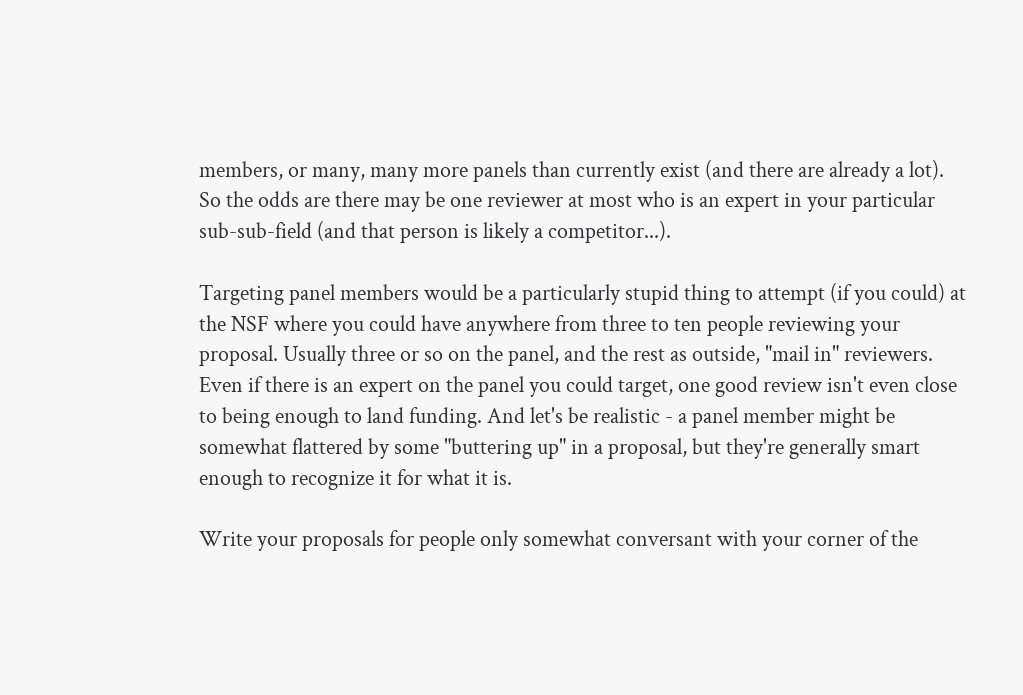members, or many, many more panels than currently exist (and there are already a lot). So the odds are there may be one reviewer at most who is an expert in your particular sub-sub-field (and that person is likely a competitor...).

Targeting panel members would be a particularly stupid thing to attempt (if you could) at the NSF where you could have anywhere from three to ten people reviewing your proposal. Usually three or so on the panel, and the rest as outside, "mail in" reviewers. Even if there is an expert on the panel you could target, one good review isn't even close to being enough to land funding. And let's be realistic - a panel member might be somewhat flattered by some "buttering up" in a proposal, but they're generally smart enough to recognize it for what it is.

Write your proposals for people only somewhat conversant with your corner of the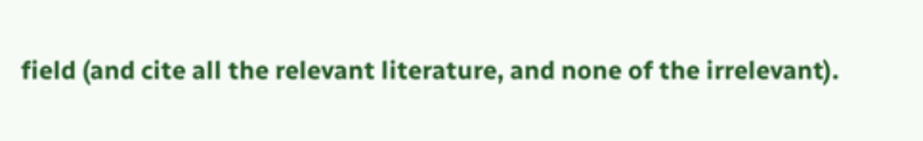field (and cite all the relevant literature, and none of the irrelevant).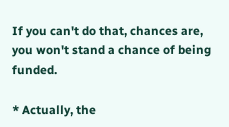If you can't do that, chances are, you won't stand a chance of being funded.

* Actually, the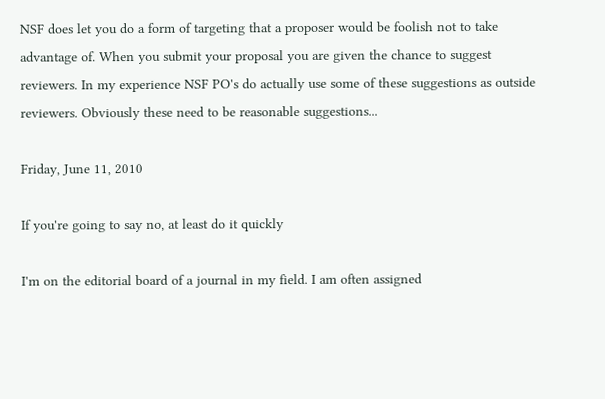NSF does let you do a form of targeting that a proposer would be foolish not to take advantage of. When you submit your proposal you are given the chance to suggest reviewers. In my experience NSF PO's do actually use some of these suggestions as outside reviewers. Obviously these need to be reasonable suggestions...

Friday, June 11, 2010

If you're going to say no, at least do it quickly

I'm on the editorial board of a journal in my field. I am often assigned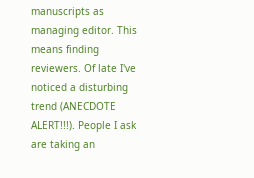manuscripts as managing editor. This means finding reviewers. Of late I've noticed a disturbing trend (ANECDOTE ALERT!!!). People I ask are taking an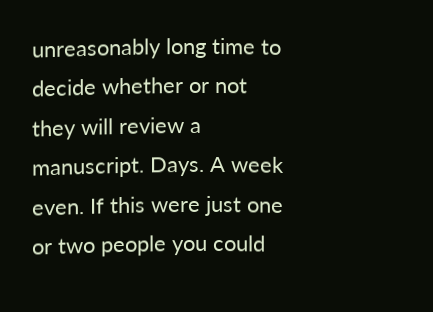unreasonably long time to decide whether or not they will review a manuscript. Days. A week even. If this were just one or two people you could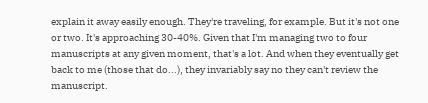explain it away easily enough. They're traveling, for example. But it's not one or two. It's approaching 30-40%. Given that I'm managing two to four manuscripts at any given moment, that's a lot. And when they eventually get back to me (those that do...), they invariably say no they can't review the manuscript.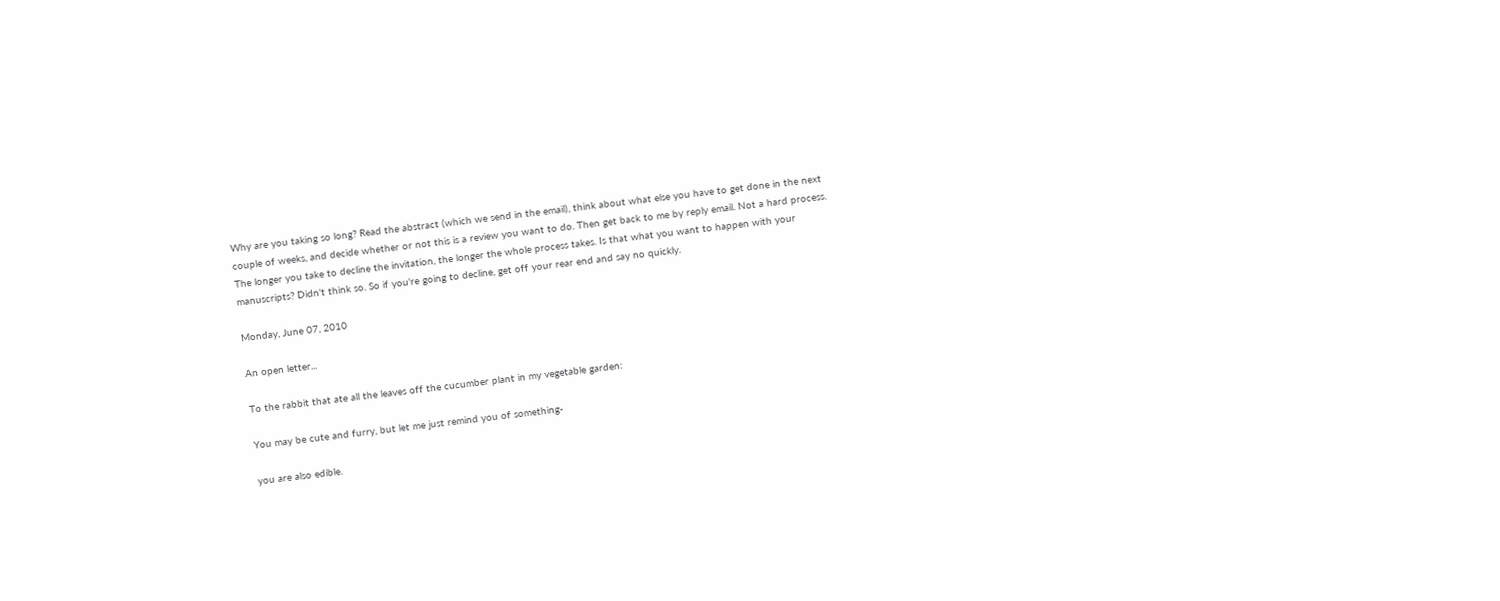Why are you taking so long? Read the abstract (which we send in the email), think about what else you have to get done in the next couple of weeks, and decide whether or not this is a review you want to do. Then get back to me by reply email. Not a hard process. The longer you take to decline the invitation, the longer the whole process takes. Is that what you want to happen with your manuscripts? Didn't think so. So if you're going to decline, get off your rear end and say no quickly.

Monday, June 07, 2010

An open letter...

To the rabbit that ate all the leaves off the cucumber plant in my vegetable garden:

You may be cute and furry, but let me just remind you of something-

you are also edible.